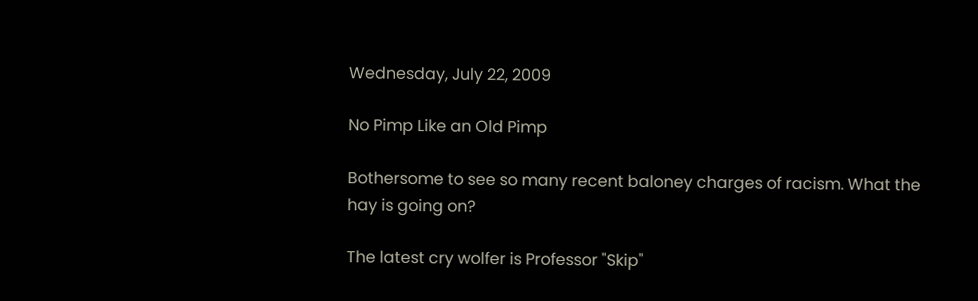Wednesday, July 22, 2009

No Pimp Like an Old Pimp

Bothersome to see so many recent baloney charges of racism. What the hay is going on?

The latest cry wolfer is Professor "Skip"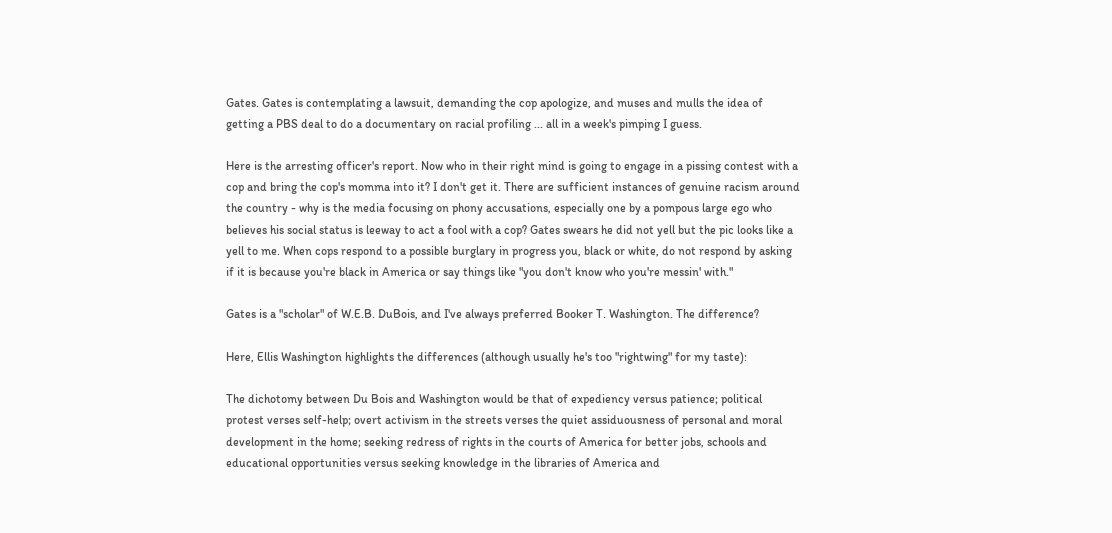Gates. Gates is contemplating a lawsuit, demanding the cop apologize, and muses and mulls the idea of getting a PBS deal to do a documentary on racial profiling ... all in a week's pimping I guess.

Here is the arresting officer's report. Now who in their right mind is going to engage in a pissing contest with a cop and bring the cop's momma into it? I don't get it. There are sufficient instances of genuine racism around the country - why is the media focusing on phony accusations, especially one by a pompous large ego who believes his social status is leeway to act a fool with a cop? Gates swears he did not yell but the pic looks like a yell to me. When cops respond to a possible burglary in progress you, black or white, do not respond by asking if it is because you're black in America or say things like "you don't know who you're messin' with."

Gates is a "scholar" of W.E.B. DuBois, and I've always preferred Booker T. Washington. The difference?

Here, Ellis Washington highlights the differences (although usually he's too "rightwing" for my taste):

The dichotomy between Du Bois and Washington would be that of expediency versus patience; political protest verses self-help; overt activism in the streets verses the quiet assiduousness of personal and moral development in the home; seeking redress of rights in the courts of America for better jobs, schools and educational opportunities versus seeking knowledge in the libraries of America and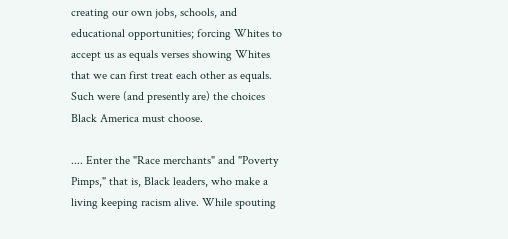creating our own jobs, schools, and educational opportunities; forcing Whites to accept us as equals verses showing Whites that we can first treat each other as equals. Such were (and presently are) the choices Black America must choose.

.... Enter the "Race merchants" and "Poverty Pimps," that is, Black leaders, who make a living keeping racism alive. While spouting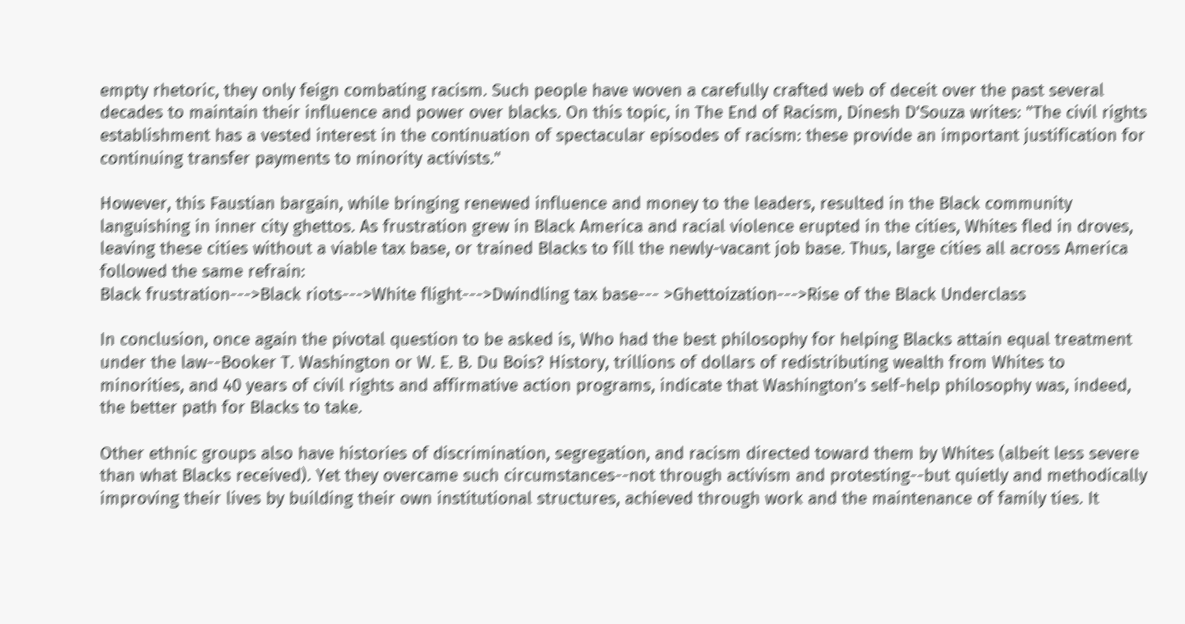empty rhetoric, they only feign combating racism. Such people have woven a carefully crafted web of deceit over the past several decades to maintain their influence and power over blacks. On this topic, in The End of Racism, Dinesh D'Souza writes: "The civil rights establishment has a vested interest in the continuation of spectacular episodes of racism: these provide an important justification for continuing transfer payments to minority activists."

However, this Faustian bargain, while bringing renewed influence and money to the leaders, resulted in the Black community languishing in inner city ghettos. As frustration grew in Black America and racial violence erupted in the cities, Whites fled in droves, leaving these cities without a viable tax base, or trained Blacks to fill the newly-vacant job base. Thus, large cities all across America followed the same refrain:
Black frustration--->Black riots--->White flight--->Dwindling tax base--- >Ghettoization--->Rise of the Black Underclass

In conclusion, once again the pivotal question to be asked is, Who had the best philosophy for helping Blacks attain equal treatment under the law--Booker T. Washington or W. E. B. Du Bois? History, trillions of dollars of redistributing wealth from Whites to minorities, and 40 years of civil rights and affirmative action programs, indicate that Washington's self-help philosophy was, indeed, the better path for Blacks to take.

Other ethnic groups also have histories of discrimination, segregation, and racism directed toward them by Whites (albeit less severe than what Blacks received). Yet they overcame such circumstances--not through activism and protesting--but quietly and methodically improving their lives by building their own institutional structures, achieved through work and the maintenance of family ties. It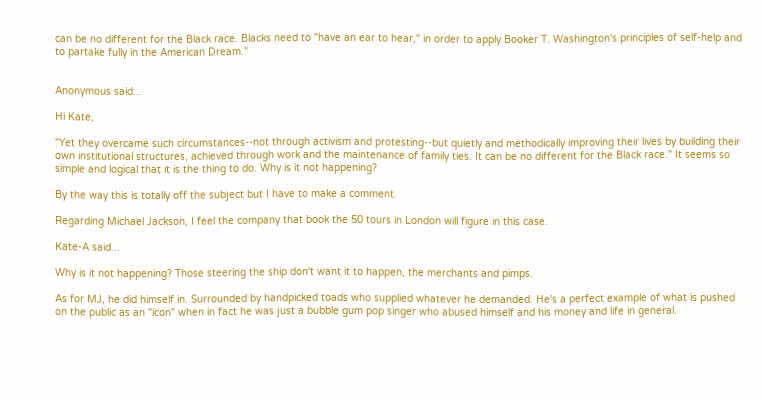can be no different for the Black race. Blacks need to "have an ear to hear," in order to apply Booker T. Washington's principles of self-help and to partake fully in the American Dream."


Anonymous said...

Hi Kate,

"Yet they overcame such circumstances--not through activism and protesting--but quietly and methodically improving their lives by building their own institutional structures, achieved through work and the maintenance of family ties. It can be no different for the Black race." It seems so simple and logical that it is the thing to do. Why is it not happening?

By the way this is totally off the subject but I have to make a comment.

Regarding Michael Jackson, I feel the company that book the 50 tours in London will figure in this case.

Kate-A said...

Why is it not happening? Those steering the ship don't want it to happen, the merchants and pimps.

As for MJ, he did himself in. Surrounded by handpicked toads who supplied whatever he demanded. He's a perfect example of what is pushed on the public as an "icon" when in fact he was just a bubble gum pop singer who abused himself and his money and life in general.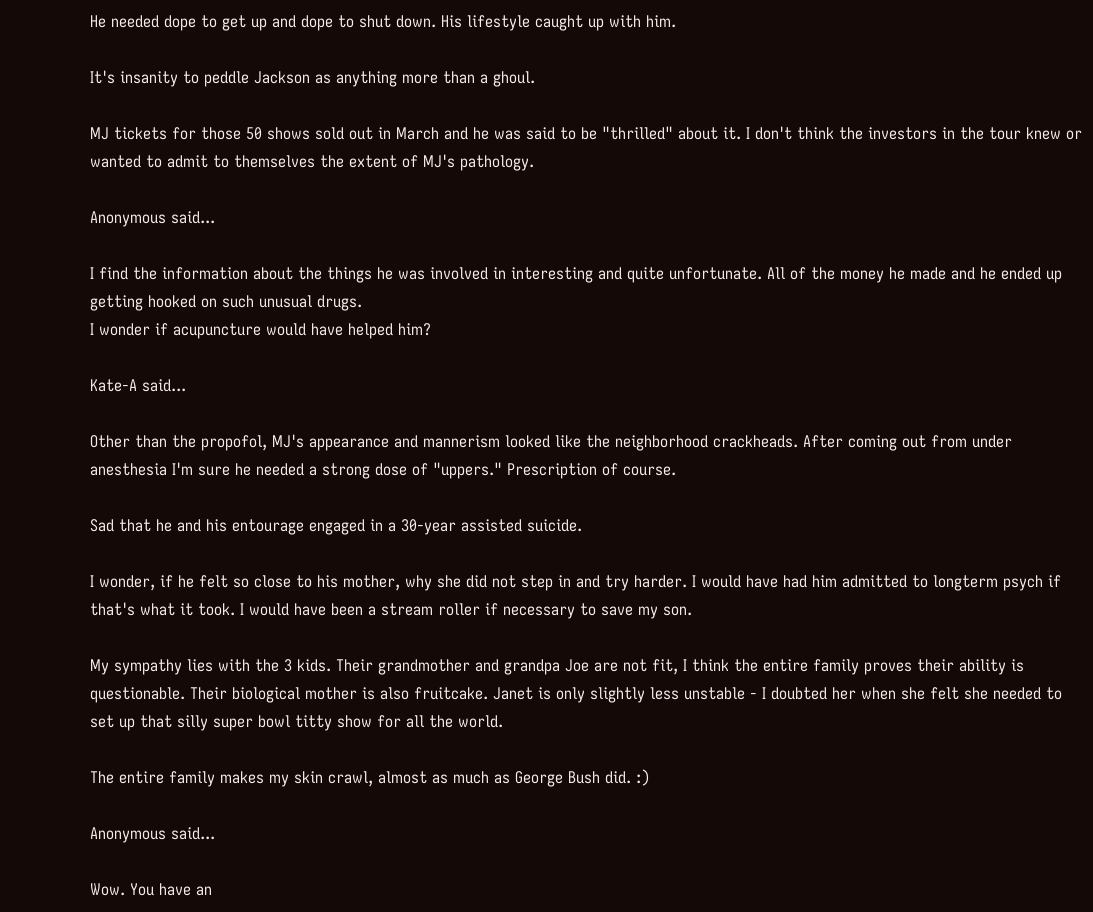He needed dope to get up and dope to shut down. His lifestyle caught up with him.

It's insanity to peddle Jackson as anything more than a ghoul.

MJ tickets for those 50 shows sold out in March and he was said to be "thrilled" about it. I don't think the investors in the tour knew or wanted to admit to themselves the extent of MJ's pathology.

Anonymous said...

I find the information about the things he was involved in interesting and quite unfortunate. All of the money he made and he ended up getting hooked on such unusual drugs.
I wonder if acupuncture would have helped him?

Kate-A said...

Other than the propofol, MJ's appearance and mannerism looked like the neighborhood crackheads. After coming out from under anesthesia I'm sure he needed a strong dose of "uppers." Prescription of course.

Sad that he and his entourage engaged in a 30-year assisted suicide.

I wonder, if he felt so close to his mother, why she did not step in and try harder. I would have had him admitted to longterm psych if that's what it took. I would have been a stream roller if necessary to save my son.

My sympathy lies with the 3 kids. Their grandmother and grandpa Joe are not fit, I think the entire family proves their ability is questionable. Their biological mother is also fruitcake. Janet is only slightly less unstable - I doubted her when she felt she needed to set up that silly super bowl titty show for all the world.

The entire family makes my skin crawl, almost as much as George Bush did. :)

Anonymous said...

Wow. You have an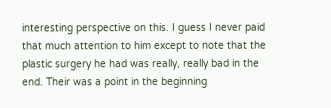interesting perspective on this. I guess I never paid that much attention to him except to note that the plastic surgery he had was really, really bad in the end. Their was a point in the beginning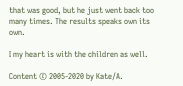that was good, but he just went back too many times. The results speaks own its own.

I my heart is with the children as well.

Content © 2005-2020 by Kate/A.